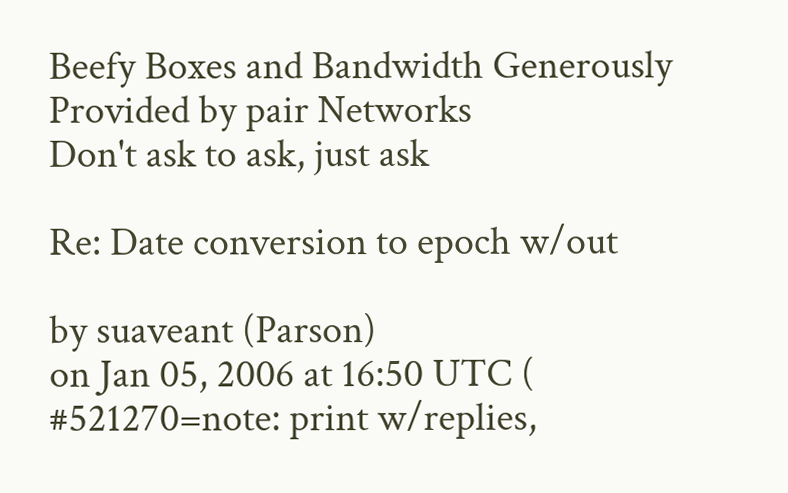Beefy Boxes and Bandwidth Generously Provided by pair Networks
Don't ask to ask, just ask

Re: Date conversion to epoch w/out

by suaveant (Parson)
on Jan 05, 2006 at 16:50 UTC ( #521270=note: print w/replies,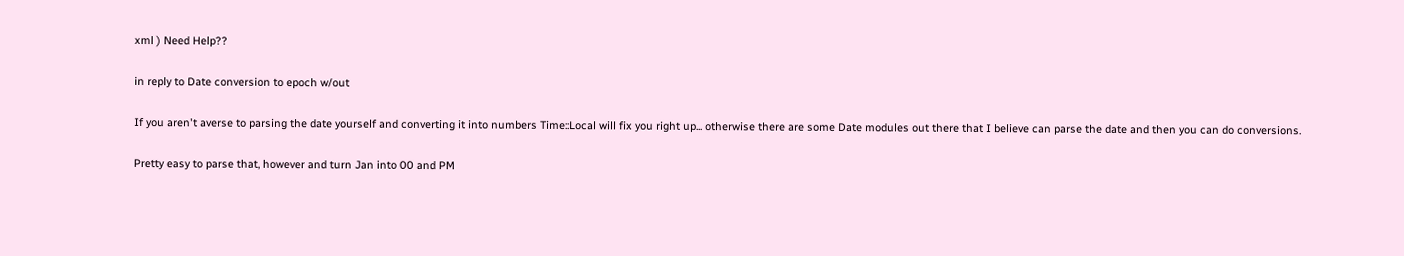xml ) Need Help??

in reply to Date conversion to epoch w/out

If you aren't averse to parsing the date yourself and converting it into numbers Time::Local will fix you right up... otherwise there are some Date modules out there that I believe can parse the date and then you can do conversions.

Pretty easy to parse that, however and turn Jan into 00 and PM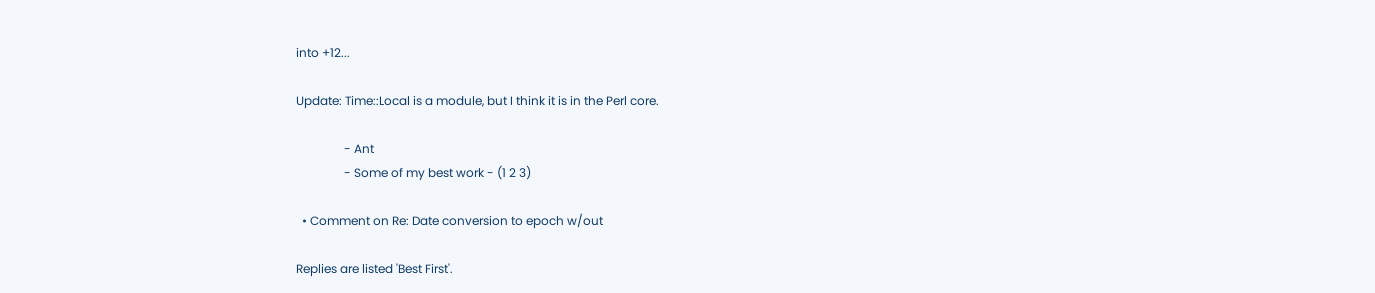into +12...

Update: Time::Local is a module, but I think it is in the Perl core.

                - Ant
                - Some of my best work - (1 2 3)

  • Comment on Re: Date conversion to epoch w/out

Replies are listed 'Best First'.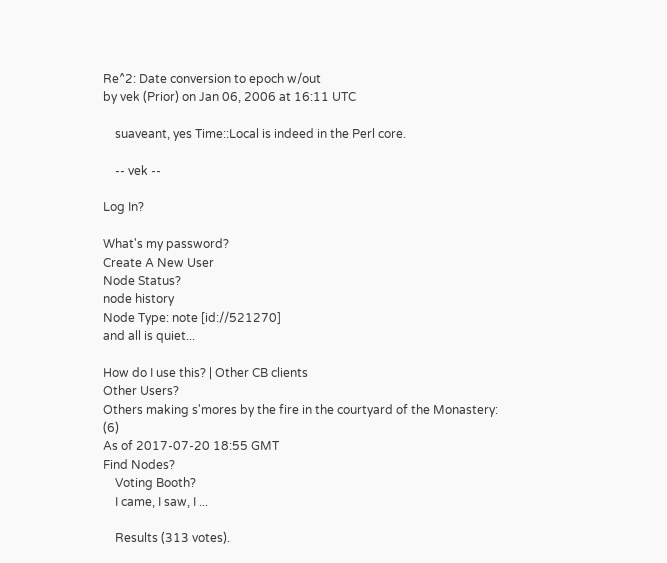Re^2: Date conversion to epoch w/out
by vek (Prior) on Jan 06, 2006 at 16:11 UTC

    suaveant, yes Time::Local is indeed in the Perl core.

    -- vek --

Log In?

What's my password?
Create A New User
Node Status?
node history
Node Type: note [id://521270]
and all is quiet...

How do I use this? | Other CB clients
Other Users?
Others making s'mores by the fire in the courtyard of the Monastery: (6)
As of 2017-07-20 18:55 GMT
Find Nodes?
    Voting Booth?
    I came, I saw, I ...

    Results (313 votes).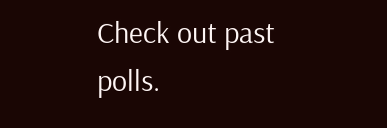Check out past polls.